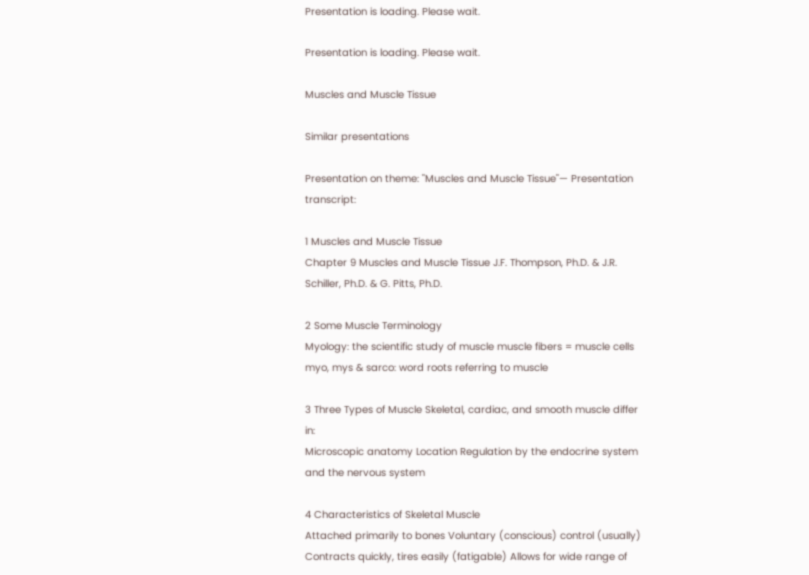Presentation is loading. Please wait.

Presentation is loading. Please wait.

Muscles and Muscle Tissue

Similar presentations

Presentation on theme: "Muscles and Muscle Tissue"— Presentation transcript:

1 Muscles and Muscle Tissue
Chapter 9 Muscles and Muscle Tissue J.F. Thompson, Ph.D. & J.R. Schiller, Ph.D. & G. Pitts, Ph.D.

2 Some Muscle Terminology
Myology: the scientific study of muscle muscle fibers = muscle cells myo, mys & sarco: word roots referring to muscle

3 Three Types of Muscle Skeletal, cardiac, and smooth muscle differ in:
Microscopic anatomy Location Regulation by the endocrine system and the nervous system

4 Characteristics of Skeletal Muscle
Attached primarily to bones Voluntary (conscious) control (usually) Contracts quickly, tires easily (fatigable) Allows for wide range of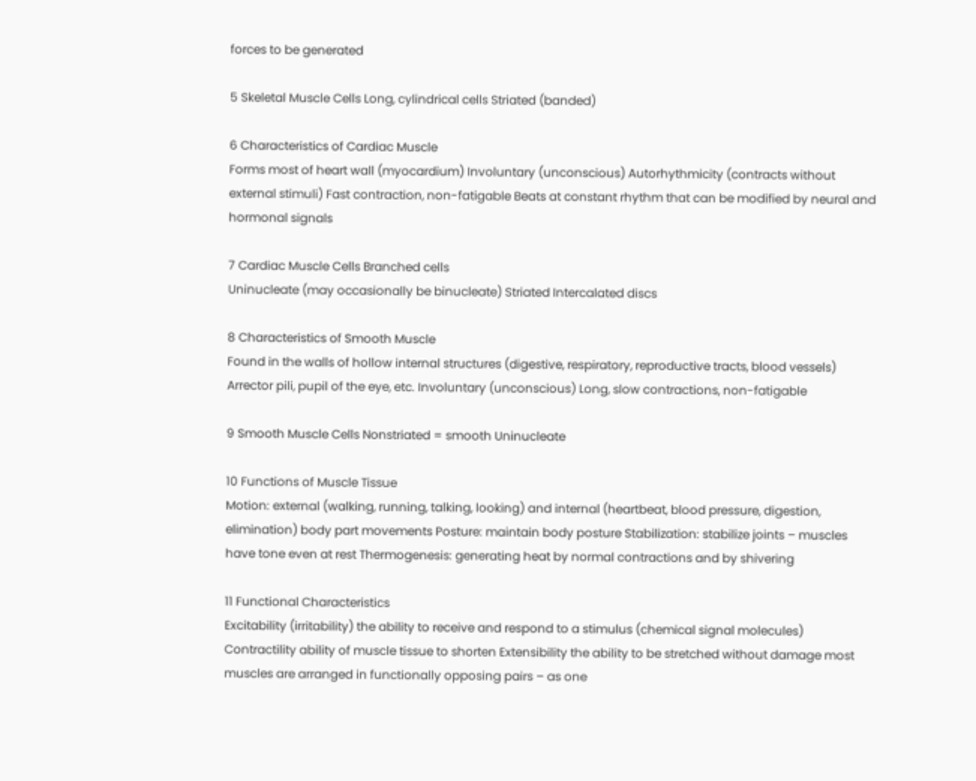forces to be generated

5 Skeletal Muscle Cells Long, cylindrical cells Striated (banded)

6 Characteristics of Cardiac Muscle
Forms most of heart wall (myocardium) Involuntary (unconscious) Autorhythmicity (contracts without external stimuli) Fast contraction, non-fatigable Beats at constant rhythm that can be modified by neural and hormonal signals

7 Cardiac Muscle Cells Branched cells
Uninucleate (may occasionally be binucleate) Striated Intercalated discs

8 Characteristics of Smooth Muscle
Found in the walls of hollow internal structures (digestive, respiratory, reproductive tracts, blood vessels) Arrector pili, pupil of the eye, etc. Involuntary (unconscious) Long, slow contractions, non-fatigable

9 Smooth Muscle Cells Nonstriated = smooth Uninucleate

10 Functions of Muscle Tissue
Motion: external (walking, running, talking, looking) and internal (heartbeat, blood pressure, digestion, elimination) body part movements Posture: maintain body posture Stabilization: stabilize joints – muscles have tone even at rest Thermogenesis: generating heat by normal contractions and by shivering

11 Functional Characteristics
Excitability (irritability) the ability to receive and respond to a stimulus (chemical signal molecules) Contractility ability of muscle tissue to shorten Extensibility the ability to be stretched without damage most muscles are arranged in functionally opposing pairs – as one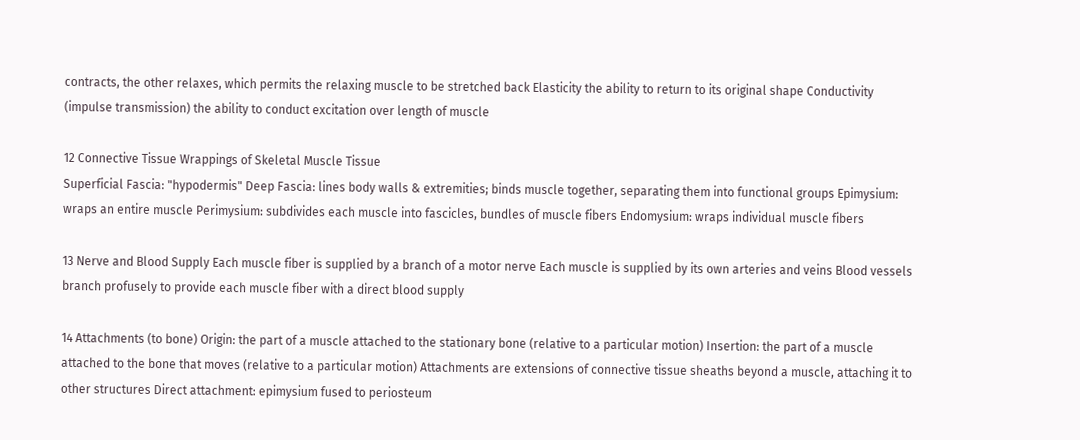contracts, the other relaxes, which permits the relaxing muscle to be stretched back Elasticity the ability to return to its original shape Conductivity (impulse transmission) the ability to conduct excitation over length of muscle

12 Connective Tissue Wrappings of Skeletal Muscle Tissue
Superficial Fascia: "hypodermis" Deep Fascia: lines body walls & extremities; binds muscle together, separating them into functional groups Epimysium: wraps an entire muscle Perimysium: subdivides each muscle into fascicles, bundles of muscle fibers Endomysium: wraps individual muscle fibers

13 Nerve and Blood Supply Each muscle fiber is supplied by a branch of a motor nerve Each muscle is supplied by its own arteries and veins Blood vessels branch profusely to provide each muscle fiber with a direct blood supply

14 Attachments (to bone) Origin: the part of a muscle attached to the stationary bone (relative to a particular motion) Insertion: the part of a muscle attached to the bone that moves (relative to a particular motion) Attachments are extensions of connective tissue sheaths beyond a muscle, attaching it to other structures Direct attachment: epimysium fused to periosteum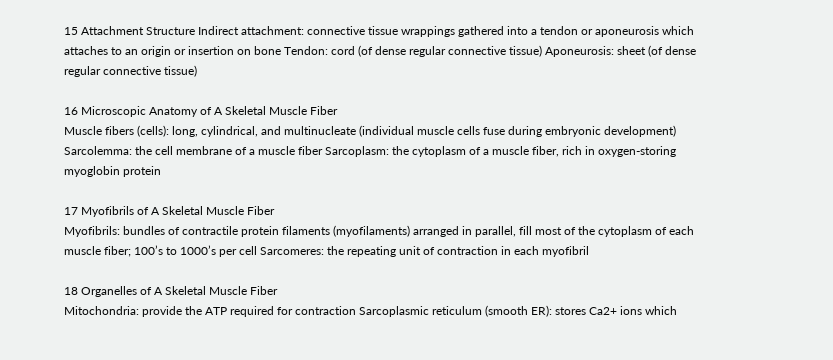15 Attachment Structure Indirect attachment: connective tissue wrappings gathered into a tendon or aponeurosis which attaches to an origin or insertion on bone Tendon: cord (of dense regular connective tissue) Aponeurosis: sheet (of dense regular connective tissue)

16 Microscopic Anatomy of A Skeletal Muscle Fiber
Muscle fibers (cells): long, cylindrical, and multinucleate (individual muscle cells fuse during embryonic development) Sarcolemma: the cell membrane of a muscle fiber Sarcoplasm: the cytoplasm of a muscle fiber, rich in oxygen-storing myoglobin protein

17 Myofibrils of A Skeletal Muscle Fiber
Myofibrils: bundles of contractile protein filaments (myofilaments) arranged in parallel, fill most of the cytoplasm of each muscle fiber; 100’s to 1000’s per cell Sarcomeres: the repeating unit of contraction in each myofibril

18 Organelles of A Skeletal Muscle Fiber
Mitochondria: provide the ATP required for contraction Sarcoplasmic reticulum (smooth ER): stores Ca2+ ions which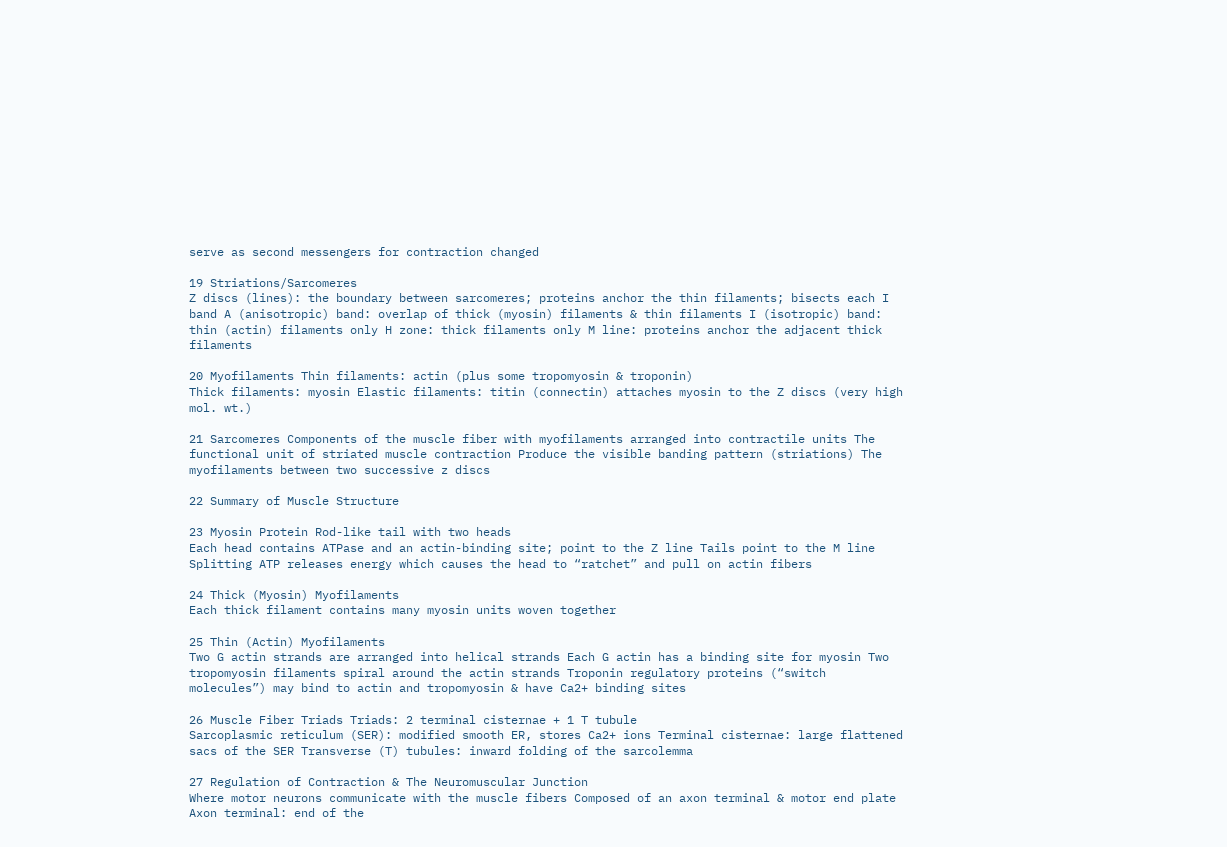serve as second messengers for contraction changed

19 Striations/Sarcomeres
Z discs (lines): the boundary between sarcomeres; proteins anchor the thin filaments; bisects each I band A (anisotropic) band: overlap of thick (myosin) filaments & thin filaments I (isotropic) band: thin (actin) filaments only H zone: thick filaments only M line: proteins anchor the adjacent thick filaments

20 Myofilaments Thin filaments: actin (plus some tropomyosin & troponin)
Thick filaments: myosin Elastic filaments: titin (connectin) attaches myosin to the Z discs (very high mol. wt.)

21 Sarcomeres Components of the muscle fiber with myofilaments arranged into contractile units The functional unit of striated muscle contraction Produce the visible banding pattern (striations) The myofilaments between two successive z discs

22 Summary of Muscle Structure

23 Myosin Protein Rod-like tail with two heads
Each head contains ATPase and an actin-binding site; point to the Z line Tails point to the M line Splitting ATP releases energy which causes the head to “ratchet” and pull on actin fibers

24 Thick (Myosin) Myofilaments
Each thick filament contains many myosin units woven together

25 Thin (Actin) Myofilaments
Two G actin strands are arranged into helical strands Each G actin has a binding site for myosin Two tropomyosin filaments spiral around the actin strands Troponin regulatory proteins (“switch molecules”) may bind to actin and tropomyosin & have Ca2+ binding sites

26 Muscle Fiber Triads Triads: 2 terminal cisternae + 1 T tubule
Sarcoplasmic reticulum (SER): modified smooth ER, stores Ca2+ ions Terminal cisternae: large flattened sacs of the SER Transverse (T) tubules: inward folding of the sarcolemma

27 Regulation of Contraction & The Neuromuscular Junction
Where motor neurons communicate with the muscle fibers Composed of an axon terminal & motor end plate Axon terminal: end of the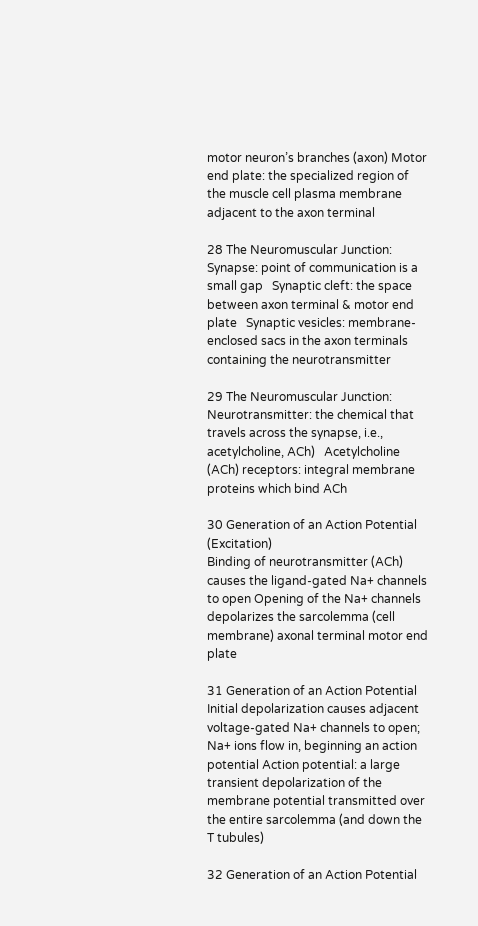motor neuron’s branches (axon) Motor end plate: the specialized region of the muscle cell plasma membrane adjacent to the axon terminal

28 The Neuromuscular Junction:
Synapse: point of communication is a small gap   Synaptic cleft: the space between axon terminal & motor end plate   Synaptic vesicles: membrane-enclosed sacs in the axon terminals containing the neurotransmitter

29 The Neuromuscular Junction:
Neurotransmitter: the chemical that travels across the synapse, i.e., acetylcholine, ACh)   Acetylcholine (ACh) receptors: integral membrane proteins which bind ACh

30 Generation of an Action Potential (Excitation)
Binding of neurotransmitter (ACh) causes the ligand-gated Na+ channels to open Opening of the Na+ channels depolarizes the sarcolemma (cell membrane) axonal terminal motor end plate

31 Generation of an Action Potential
Initial depolarization causes adjacent voltage-gated Na+ channels to open; Na+ ions flow in, beginning an action potential Action potential: a large transient depolarization of the membrane potential transmitted over the entire sarcolemma (and down the T tubules)

32 Generation of an Action Potential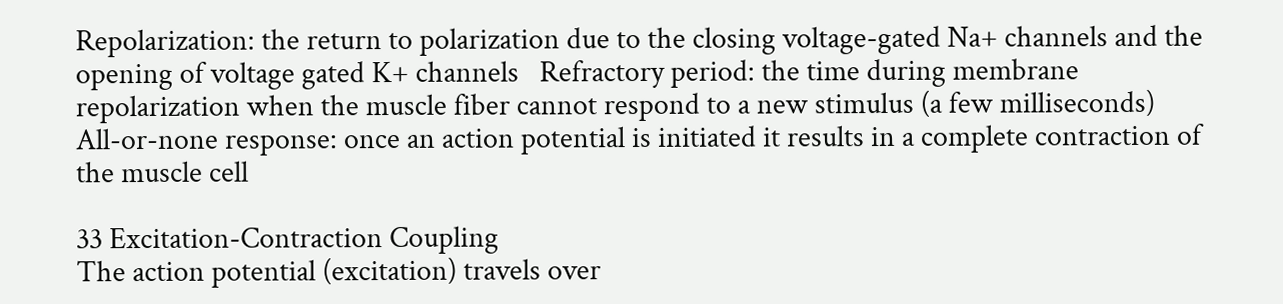Repolarization: the return to polarization due to the closing voltage-gated Na+ channels and the opening of voltage gated K+ channels   Refractory period: the time during membrane repolarization when the muscle fiber cannot respond to a new stimulus (a few milliseconds) All-or-none response: once an action potential is initiated it results in a complete contraction of the muscle cell

33 Excitation-Contraction Coupling
The action potential (excitation) travels over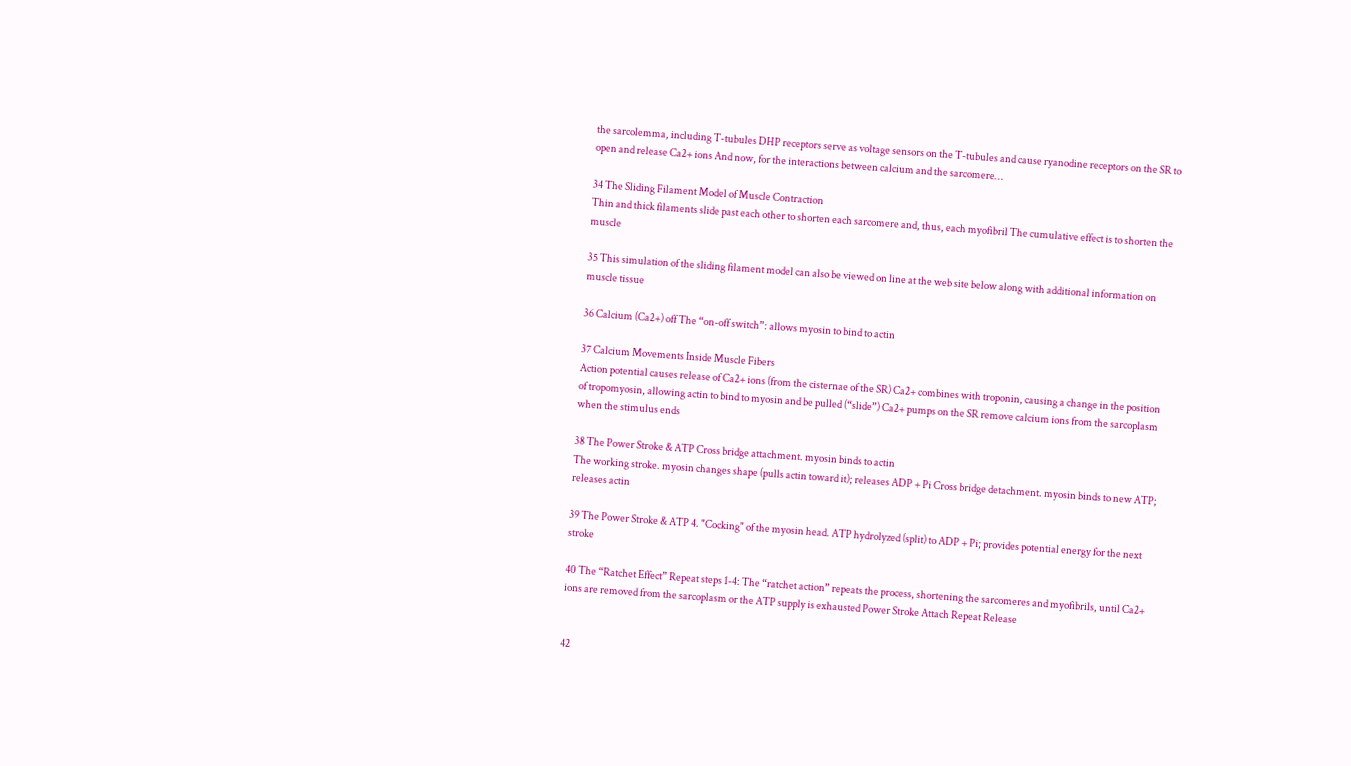the sarcolemma, including T-tubules DHP receptors serve as voltage sensors on the T-tubules and cause ryanodine receptors on the SR to open and release Ca2+ ions And now, for the interactions between calcium and the sarcomere…

34 The Sliding Filament Model of Muscle Contraction
Thin and thick filaments slide past each other to shorten each sarcomere and, thus, each myofibril The cumulative effect is to shorten the muscle

35 This simulation of the sliding filament model can also be viewed on line at the web site below along with additional information on muscle tissue

36 Calcium (Ca2+) off The “on-off switch”: allows myosin to bind to actin

37 Calcium Movements Inside Muscle Fibers
Action potential causes release of Ca2+ ions (from the cisternae of the SR) Ca2+ combines with troponin, causing a change in the position of tropomyosin, allowing actin to bind to myosin and be pulled (“slide”) Ca2+ pumps on the SR remove calcium ions from the sarcoplasm when the stimulus ends

38 The Power Stroke & ATP Cross bridge attachment. myosin binds to actin
The working stroke. myosin changes shape (pulls actin toward it); releases ADP + Pi Cross bridge detachment. myosin binds to new ATP; releases actin

39 The Power Stroke & ATP 4. "Cocking" of the myosin head. ATP hydrolyzed (split) to ADP + Pi; provides potential energy for the next stroke

40 The “Ratchet Effect” Repeat steps 1-4: The “ratchet action” repeats the process, shortening the sarcomeres and myofibrils, until Ca2+ ions are removed from the sarcoplasm or the ATP supply is exhausted Power Stroke Attach Repeat Release


42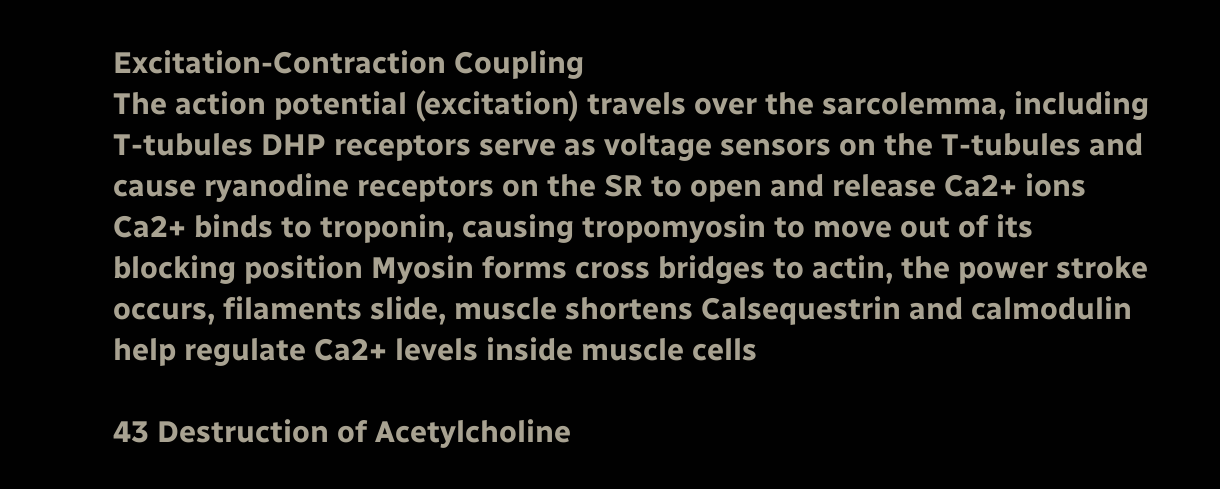Excitation-Contraction Coupling
The action potential (excitation) travels over the sarcolemma, including T-tubules DHP receptors serve as voltage sensors on the T-tubules and cause ryanodine receptors on the SR to open and release Ca2+ ions Ca2+ binds to troponin, causing tropomyosin to move out of its blocking position Myosin forms cross bridges to actin, the power stroke occurs, filaments slide, muscle shortens Calsequestrin and calmodulin help regulate Ca2+ levels inside muscle cells

43 Destruction of Acetylcholine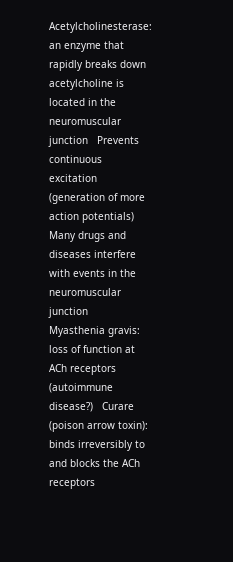Acetylcholinesterase: an enzyme that rapidly breaks down acetylcholine is located in the neuromuscular junction   Prevents continuous excitation (generation of more action potentials)   Many drugs and diseases interfere with events in the neuromuscular junction   Myasthenia gravis: loss of function at ACh receptors (autoimmune disease?)   Curare (poison arrow toxin): binds irreversibly to and blocks the ACh receptors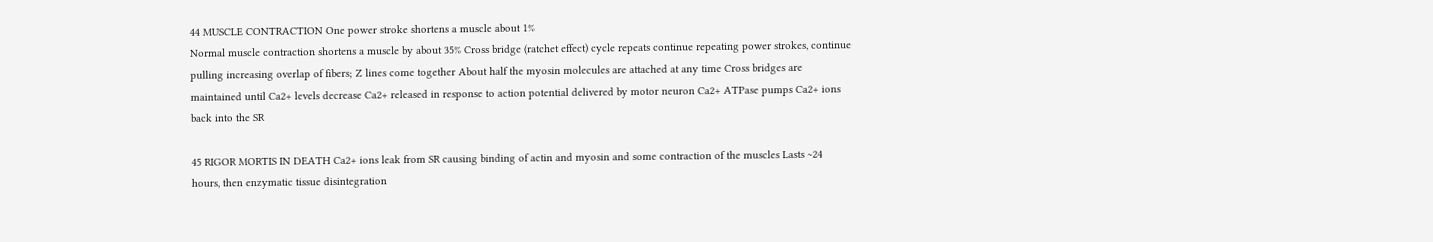44 MUSCLE CONTRACTION One power stroke shortens a muscle about 1%
Normal muscle contraction shortens a muscle by about 35% Cross bridge (ratchet effect) cycle repeats continue repeating power strokes, continue pulling increasing overlap of fibers; Z lines come together About half the myosin molecules are attached at any time Cross bridges are maintained until Ca2+ levels decrease Ca2+ released in response to action potential delivered by motor neuron Ca2+ ATPase pumps Ca2+ ions back into the SR

45 RIGOR MORTIS IN DEATH Ca2+ ions leak from SR causing binding of actin and myosin and some contraction of the muscles Lasts ~24 hours, then enzymatic tissue disintegration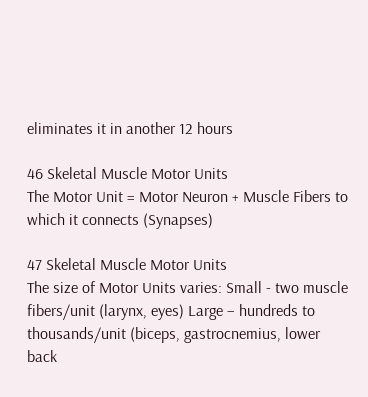eliminates it in another 12 hours

46 Skeletal Muscle Motor Units
The Motor Unit = Motor Neuron + Muscle Fibers to which it connects (Synapses)

47 Skeletal Muscle Motor Units
The size of Motor Units varies: Small - two muscle fibers/unit (larynx, eyes) Large – hundreds to thousands/unit (biceps, gastrocnemius, lower back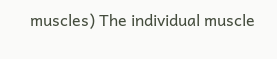muscles) The individual muscle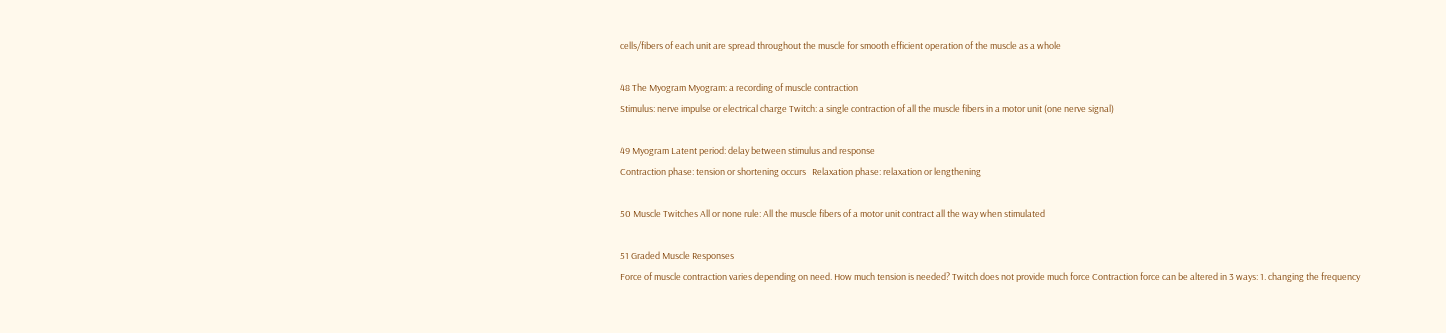cells/fibers of each unit are spread throughout the muscle for smooth efficient operation of the muscle as a whole

48 The Myogram Myogram: a recording of muscle contraction
Stimulus: nerve impulse or electrical charge Twitch: a single contraction of all the muscle fibers in a motor unit (one nerve signal)

49 Myogram Latent period: delay between stimulus and response
Contraction phase: tension or shortening occurs   Relaxation phase: relaxation or lengthening

50 Muscle Twitches All or none rule: All the muscle fibers of a motor unit contract all the way when stimulated

51 Graded Muscle Responses
Force of muscle contraction varies depending on need. How much tension is needed? Twitch does not provide much force Contraction force can be altered in 3 ways: 1. changing the frequency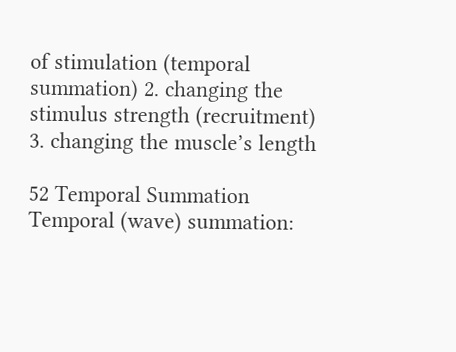of stimulation (temporal summation) 2. changing the stimulus strength (recruitment) 3. changing the muscle’s length

52 Temporal Summation Temporal (wave) summation: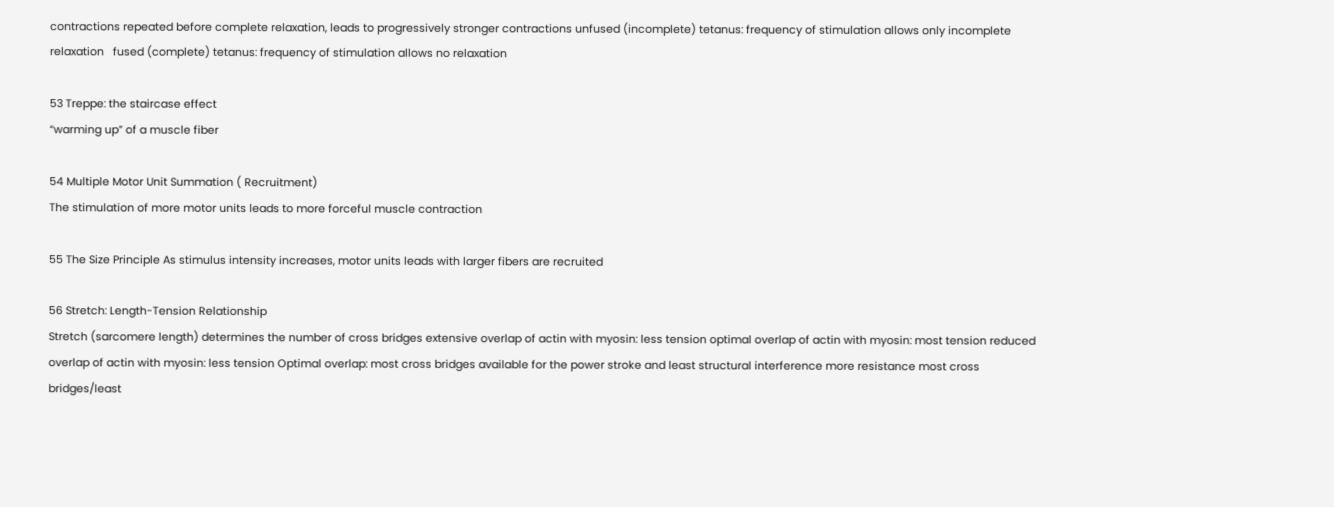contractions repeated before complete relaxation, leads to progressively stronger contractions unfused (incomplete) tetanus: frequency of stimulation allows only incomplete relaxation   fused (complete) tetanus: frequency of stimulation allows no relaxation

53 Treppe: the staircase effect
“warming up” of a muscle fiber

54 Multiple Motor Unit Summation ( Recruitment)
The stimulation of more motor units leads to more forceful muscle contraction

55 The Size Principle As stimulus intensity increases, motor units leads with larger fibers are recruited

56 Stretch: Length-Tension Relationship
Stretch (sarcomere length) determines the number of cross bridges extensive overlap of actin with myosin: less tension optimal overlap of actin with myosin: most tension reduced overlap of actin with myosin: less tension Optimal overlap: most cross bridges available for the power stroke and least structural interference more resistance most cross bridges/least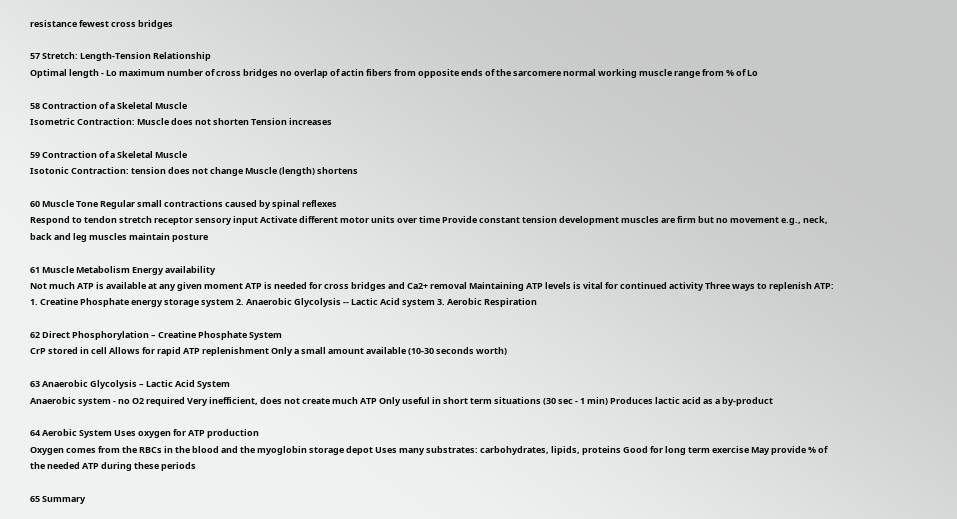resistance fewest cross bridges

57 Stretch: Length-Tension Relationship
Optimal length - Lo maximum number of cross bridges no overlap of actin fibers from opposite ends of the sarcomere normal working muscle range from % of Lo

58 Contraction of a Skeletal Muscle
Isometric Contraction: Muscle does not shorten Tension increases

59 Contraction of a Skeletal Muscle
Isotonic Contraction: tension does not change Muscle (length) shortens

60 Muscle Tone Regular small contractions caused by spinal reflexes
Respond to tendon stretch receptor sensory input Activate different motor units over time Provide constant tension development muscles are firm but no movement e.g., neck, back and leg muscles maintain posture

61 Muscle Metabolism Energy availability
Not much ATP is available at any given moment ATP is needed for cross bridges and Ca2+ removal Maintaining ATP levels is vital for continued activity Three ways to replenish ATP: 1. Creatine Phosphate energy storage system 2. Anaerobic Glycolysis -- Lactic Acid system 3. Aerobic Respiration

62 Direct Phosphorylation – Creatine Phosphate System
CrP stored in cell Allows for rapid ATP replenishment Only a small amount available (10-30 seconds worth)

63 Anaerobic Glycolysis – Lactic Acid System
Anaerobic system - no O2 required Very inefficient, does not create much ATP Only useful in short term situations (30 sec - 1 min) Produces lactic acid as a by-product

64 Aerobic System Uses oxygen for ATP production
Oxygen comes from the RBCs in the blood and the myoglobin storage depot Uses many substrates: carbohydrates, lipids, proteins Good for long term exercise May provide % of the needed ATP during these periods

65 Summary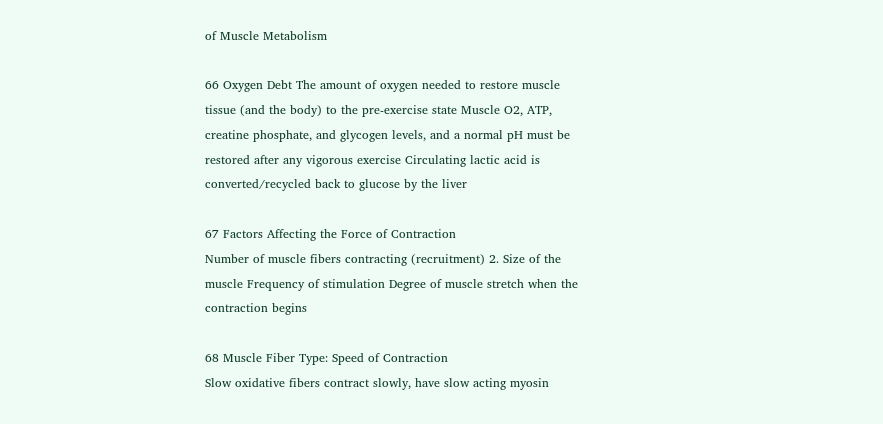of Muscle Metabolism

66 Oxygen Debt The amount of oxygen needed to restore muscle tissue (and the body) to the pre-exercise state Muscle O2, ATP, creatine phosphate, and glycogen levels, and a normal pH must be restored after any vigorous exercise Circulating lactic acid is converted/recycled back to glucose by the liver

67 Factors Affecting the Force of Contraction
Number of muscle fibers contracting (recruitment) 2. Size of the muscle Frequency of stimulation Degree of muscle stretch when the contraction begins

68 Muscle Fiber Type: Speed of Contraction
Slow oxidative fibers contract slowly, have slow acting myosin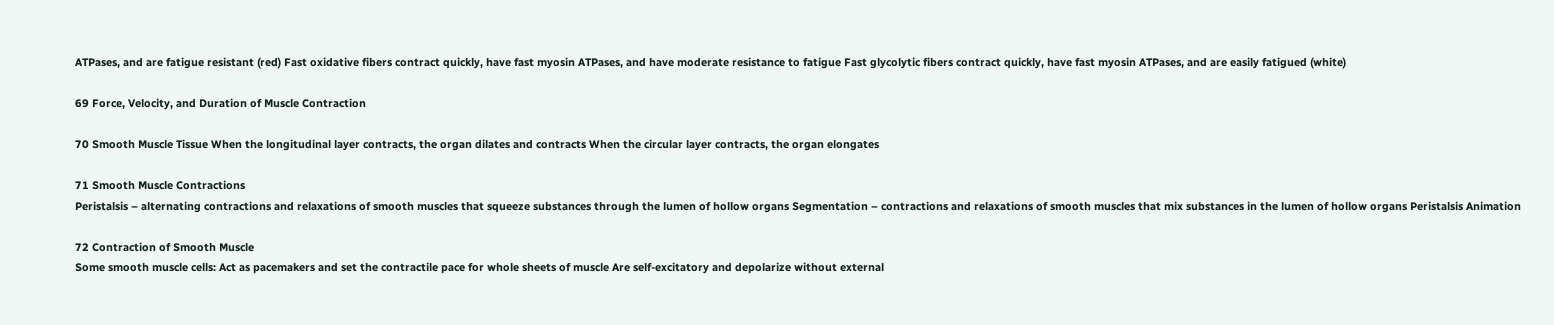ATPases, and are fatigue resistant (red) Fast oxidative fibers contract quickly, have fast myosin ATPases, and have moderate resistance to fatigue Fast glycolytic fibers contract quickly, have fast myosin ATPases, and are easily fatigued (white)

69 Force, Velocity, and Duration of Muscle Contraction

70 Smooth Muscle Tissue When the longitudinal layer contracts, the organ dilates and contracts When the circular layer contracts, the organ elongates

71 Smooth Muscle Contractions
Peristalsis – alternating contractions and relaxations of smooth muscles that squeeze substances through the lumen of hollow organs Segmentation – contractions and relaxations of smooth muscles that mix substances in the lumen of hollow organs Peristalsis Animation

72 Contraction of Smooth Muscle
Some smooth muscle cells: Act as pacemakers and set the contractile pace for whole sheets of muscle Are self-excitatory and depolarize without external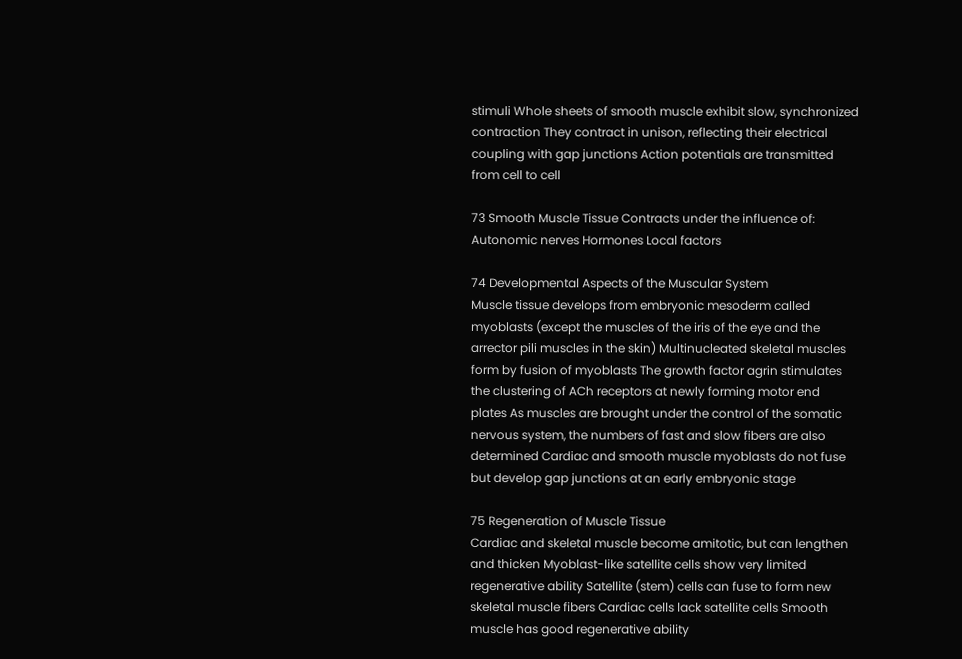stimuli Whole sheets of smooth muscle exhibit slow, synchronized contraction They contract in unison, reflecting their electrical coupling with gap junctions Action potentials are transmitted from cell to cell

73 Smooth Muscle Tissue Contracts under the influence of:
Autonomic nerves Hormones Local factors

74 Developmental Aspects of the Muscular System
Muscle tissue develops from embryonic mesoderm called myoblasts (except the muscles of the iris of the eye and the arrector pili muscles in the skin) Multinucleated skeletal muscles form by fusion of myoblasts The growth factor agrin stimulates the clustering of ACh receptors at newly forming motor end plates As muscles are brought under the control of the somatic nervous system, the numbers of fast and slow fibers are also determined Cardiac and smooth muscle myoblasts do not fuse but develop gap junctions at an early embryonic stage

75 Regeneration of Muscle Tissue
Cardiac and skeletal muscle become amitotic, but can lengthen and thicken Myoblast-like satellite cells show very limited regenerative ability Satellite (stem) cells can fuse to form new skeletal muscle fibers Cardiac cells lack satellite cells Smooth muscle has good regenerative ability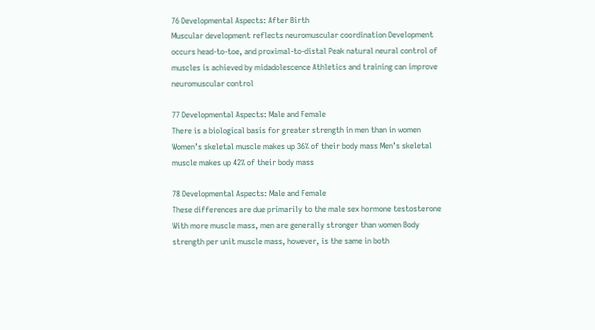76 Developmental Aspects: After Birth
Muscular development reflects neuromuscular coordination Development occurs head-to-toe, and proximal-to-distal Peak natural neural control of muscles is achieved by midadolescence Athletics and training can improve neuromuscular control

77 Developmental Aspects: Male and Female
There is a biological basis for greater strength in men than in women Women’s skeletal muscle makes up 36% of their body mass Men’s skeletal muscle makes up 42% of their body mass

78 Developmental Aspects: Male and Female
These differences are due primarily to the male sex hormone testosterone With more muscle mass, men are generally stronger than women Body strength per unit muscle mass, however, is the same in both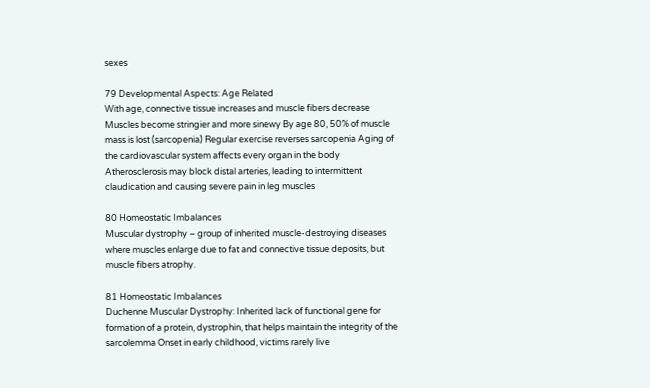sexes

79 Developmental Aspects: Age Related
With age, connective tissue increases and muscle fibers decrease Muscles become stringier and more sinewy By age 80, 50% of muscle mass is lost (sarcopenia) Regular exercise reverses sarcopenia Aging of the cardiovascular system affects every organ in the body Atherosclerosis may block distal arteries, leading to intermittent claudication and causing severe pain in leg muscles

80 Homeostatic Imbalances
Muscular dystrophy – group of inherited muscle-destroying diseases where muscles enlarge due to fat and connective tissue deposits, but muscle fibers atrophy.

81 Homeostatic Imbalances
Duchenne Muscular Dystrophy: Inherited lack of functional gene for formation of a protein, dystrophin, that helps maintain the integrity of the sarcolemma Onset in early childhood, victims rarely live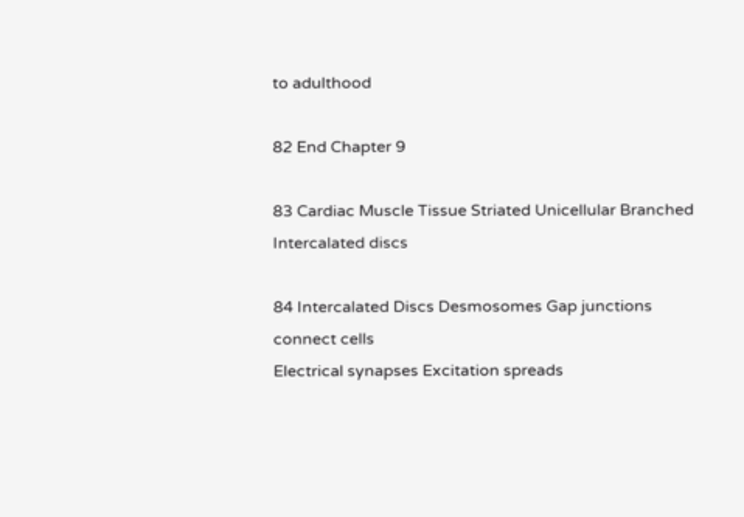to adulthood

82 End Chapter 9

83 Cardiac Muscle Tissue Striated Unicellular Branched Intercalated discs

84 Intercalated Discs Desmosomes Gap junctions connect cells
Electrical synapses Excitation spreads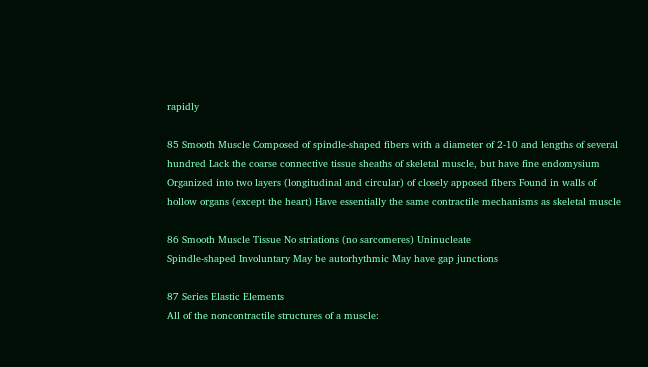rapidly

85 Smooth Muscle Composed of spindle-shaped fibers with a diameter of 2-10 and lengths of several hundred Lack the coarse connective tissue sheaths of skeletal muscle, but have fine endomysium Organized into two layers (longitudinal and circular) of closely apposed fibers Found in walls of hollow organs (except the heart) Have essentially the same contractile mechanisms as skeletal muscle

86 Smooth Muscle Tissue No striations (no sarcomeres) Uninucleate
Spindle-shaped Involuntary May be autorhythmic May have gap junctions

87 Series Elastic Elements
All of the noncontractile structures of a muscle: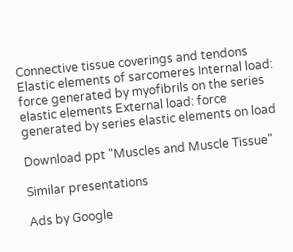Connective tissue coverings and tendons Elastic elements of sarcomeres Internal load: force generated by myofibrils on the series elastic elements External load: force generated by series elastic elements on load

Download ppt "Muscles and Muscle Tissue"

Similar presentations

Ads by Google